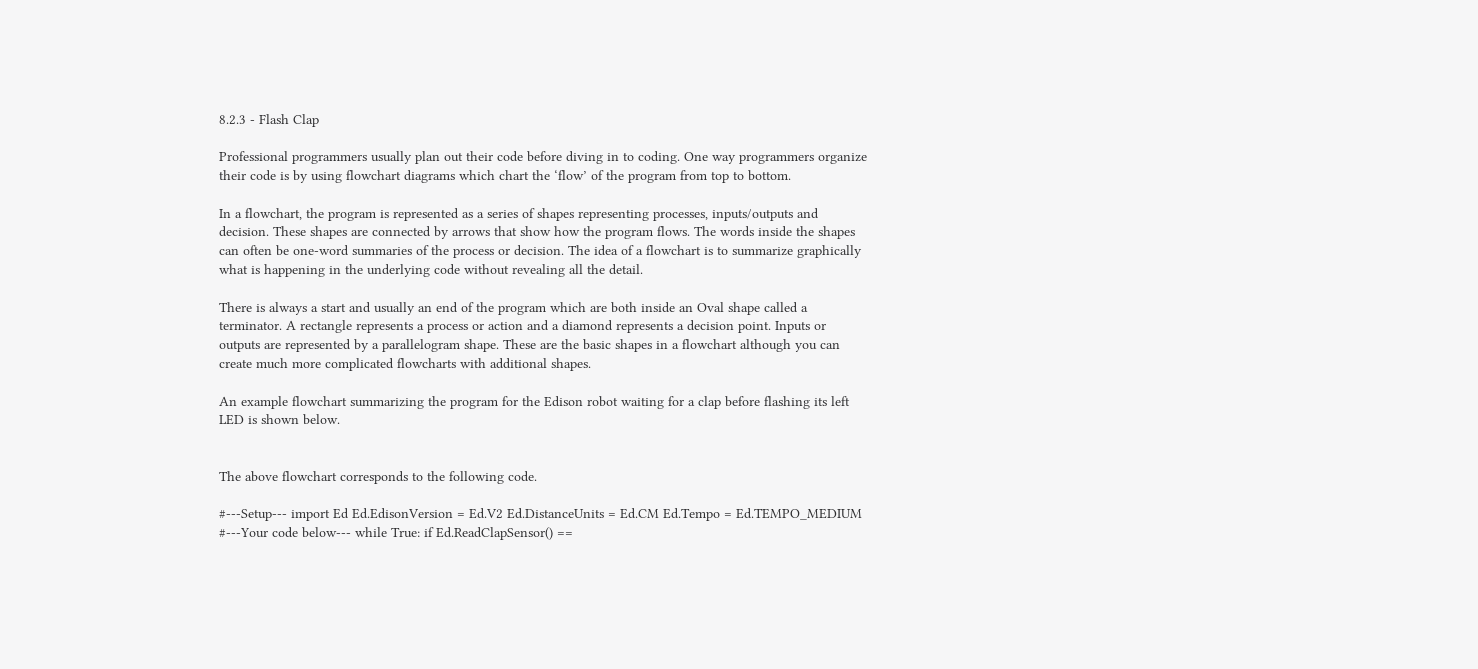8.2.3 - Flash Clap

Professional programmers usually plan out their code before diving in to coding. One way programmers organize their code is by using flowchart diagrams which chart the ‘flow’ of the program from top to bottom.

In a flowchart, the program is represented as a series of shapes representing processes, inputs/outputs and decision. These shapes are connected by arrows that show how the program flows. The words inside the shapes can often be one-word summaries of the process or decision. The idea of a flowchart is to summarize graphically what is happening in the underlying code without revealing all the detail.

There is always a start and usually an end of the program which are both inside an Oval shape called a terminator. A rectangle represents a process or action and a diamond represents a decision point. Inputs or outputs are represented by a parallelogram shape. These are the basic shapes in a flowchart although you can create much more complicated flowcharts with additional shapes.

An example flowchart summarizing the program for the Edison robot waiting for a clap before flashing its left LED is shown below.


The above flowchart corresponds to the following code.

#---Setup--- import Ed Ed.EdisonVersion = Ed.V2 Ed.DistanceUnits = Ed.CM Ed.Tempo = Ed.TEMPO_MEDIUM #---Your code below--- while True: if Ed.ReadClapSensor() ==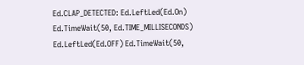Ed.CLAP_DETECTED: Ed.LeftLed(Ed.On) Ed.TimeWait(50, Ed.TIME_MILLISECONDS) Ed.LeftLed(Ed.OFF) Ed.TimeWait(50,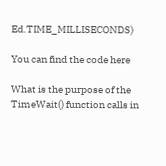Ed.TIME_MILLISECONDS)

You can find the code here

What is the purpose of the TimeWait() function calls in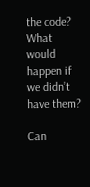the code? What would happen if we didn’t have them?

Can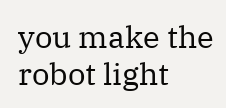you make the robot light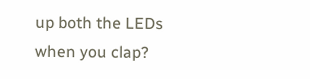up both the LEDs when you clap?